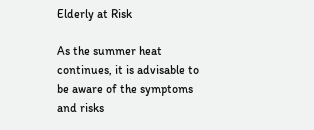Elderly at Risk

As the summer heat continues, it is advisable to be aware of the symptoms and risks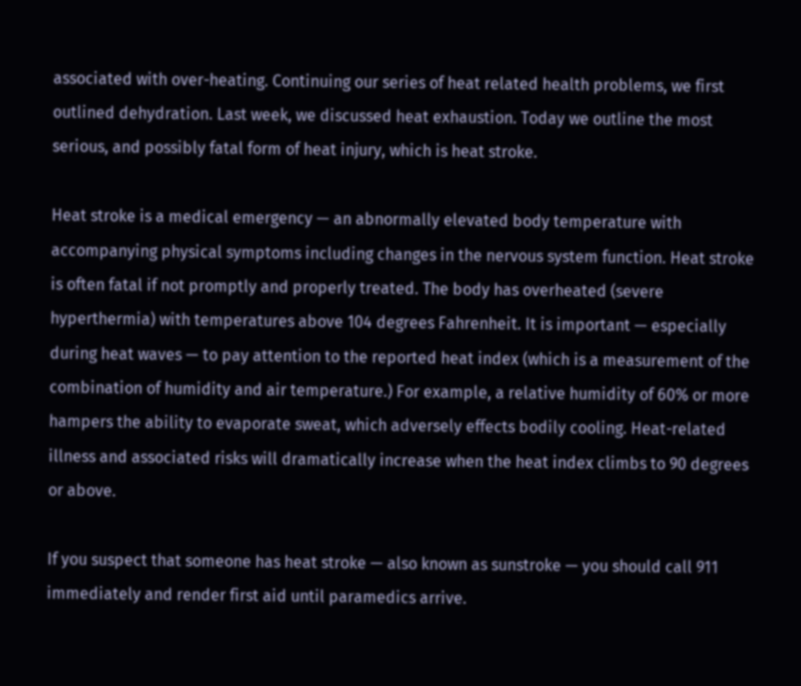associated with over-heating. Continuing our series of heat related health problems, we first outlined dehydration. Last week, we discussed heat exhaustion. Today we outline the most serious, and possibly fatal form of heat injury, which is heat stroke.

Heat stroke is a medical emergency — an abnormally elevated body temperature with accompanying physical symptoms including changes in the nervous system function. Heat stroke is often fatal if not promptly and properly treated. The body has overheated (severe hyperthermia) with temperatures above 104 degrees Fahrenheit. It is important — especially during heat waves — to pay attention to the reported heat index (which is a measurement of the combination of humidity and air temperature.) For example, a relative humidity of 60% or more hampers the ability to evaporate sweat, which adversely effects bodily cooling. Heat-related illness and associated risks will dramatically increase when the heat index climbs to 90 degrees or above.

If you suspect that someone has heat stroke — also known as sunstroke — you should call 911 immediately and render first aid until paramedics arrive.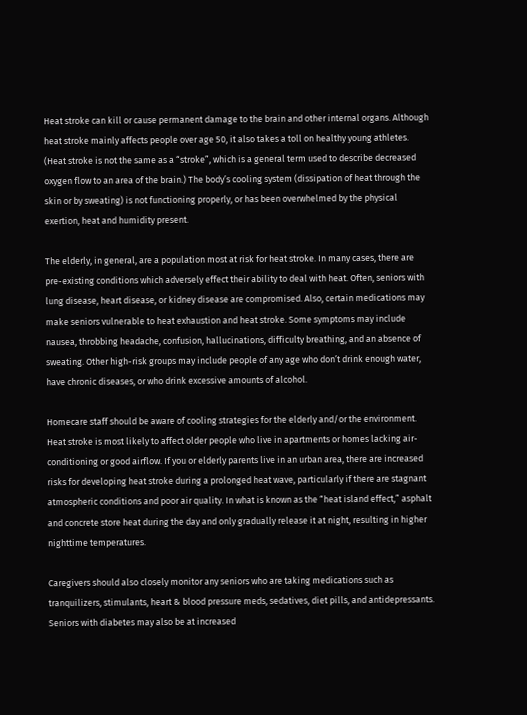Heat stroke can kill or cause permanent damage to the brain and other internal organs. Although heat stroke mainly affects people over age 50, it also takes a toll on healthy young athletes. (Heat stroke is not the same as a “stroke”, which is a general term used to describe decreased oxygen flow to an area of the brain.) The body’s cooling system (dissipation of heat through the skin or by sweating) is not functioning properly, or has been overwhelmed by the physical exertion, heat and humidity present.

The elderly, in general, are a population most at risk for heat stroke. In many cases, there are pre-existing conditions which adversely effect their ability to deal with heat. Often, seniors with lung disease, heart disease, or kidney disease are compromised. Also, certain medications may make seniors vulnerable to heat exhaustion and heat stroke. Some symptoms may include nausea, throbbing headache, confusion, hallucinations, difficulty breathing, and an absence of sweating. Other high-risk groups may include people of any age who don’t drink enough water, have chronic diseases, or who drink excessive amounts of alcohol.

Homecare staff should be aware of cooling strategies for the elderly and/or the environment. Heat stroke is most likely to affect older people who live in apartments or homes lacking air-conditioning or good airflow. If you or elderly parents live in an urban area, there are increased risks for developing heat stroke during a prolonged heat wave, particularly if there are stagnant atmospheric conditions and poor air quality. In what is known as the “heat island effect,” asphalt and concrete store heat during the day and only gradually release it at night, resulting in higher nighttime temperatures.

Caregivers should also closely monitor any seniors who are taking medications such as tranquilizers, stimulants, heart & blood pressure meds, sedatives, diet pills, and antidepressants. Seniors with diabetes may also be at increased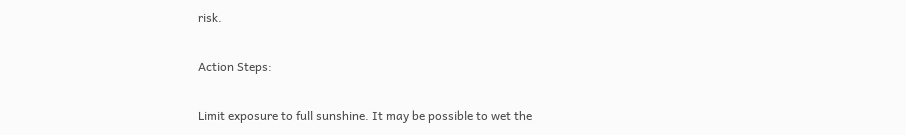risk.

Action Steps:

Limit exposure to full sunshine. It may be possible to wet the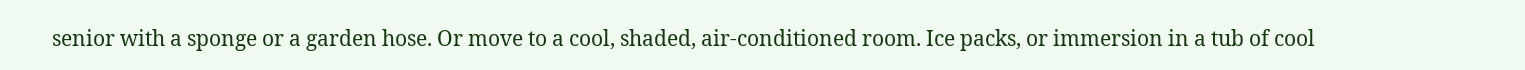senior with a sponge or a garden hose. Or move to a cool, shaded, air-conditioned room. Ice packs, or immersion in a tub of cool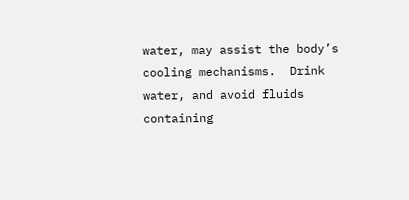water, may assist the body’s cooling mechanisms.  Drink water, and avoid fluids containing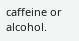caffeine or alcohol.